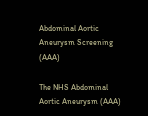Abdominal Aortic Aneurysm Screening (AAA)

The NHS Abdominal Aortic Aneurysm (AAA)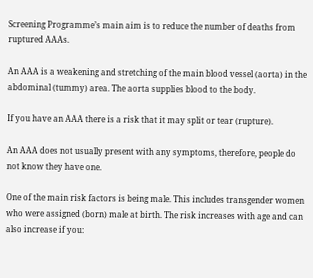Screening Programme’s main aim is to reduce the number of deaths from ruptured AAAs.

An AAA is a weakening and stretching of the main blood vessel (aorta) in the abdominal (tummy) area. The aorta supplies blood to the body.

If you have an AAA there is a risk that it may split or tear (rupture).

An AAA does not usually present with any symptoms, therefore, people do not know they have one.

One of the main risk factors is being male. This includes transgender women who were assigned (born) male at birth. The risk increases with age and can also increase if you: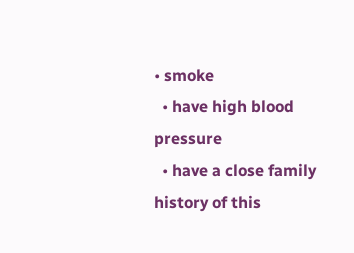• smoke
  • have high blood pressure
  • have a close family history of this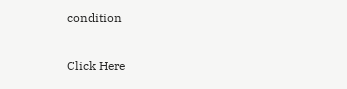condition

Click Here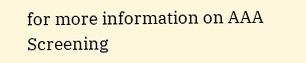for more information on AAA Screening